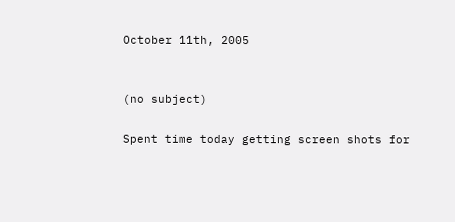October 11th, 2005


(no subject)

Spent time today getting screen shots for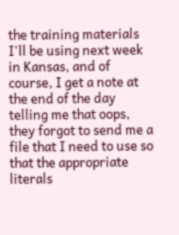the training materials I'll be using next week in Kansas, and of course, I get a note at the end of the day telling me that oops, they forgot to send me a file that I need to use so that the appropriate literals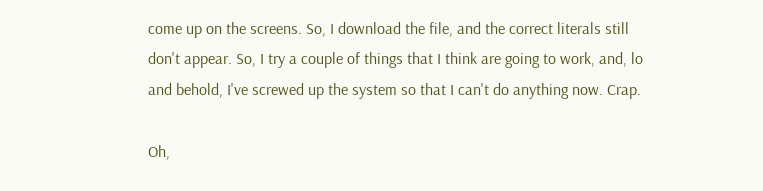come up on the screens. So, I download the file, and the correct literals still don't appear. So, I try a couple of things that I think are going to work, and, lo and behold, I've screwed up the system so that I can't do anything now. Crap.

Oh,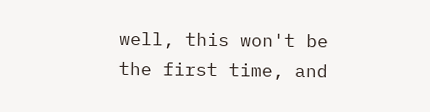well, this won't be the first time, and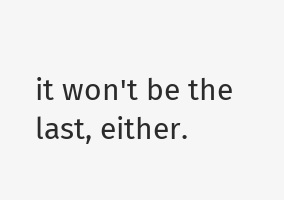it won't be the last, either.